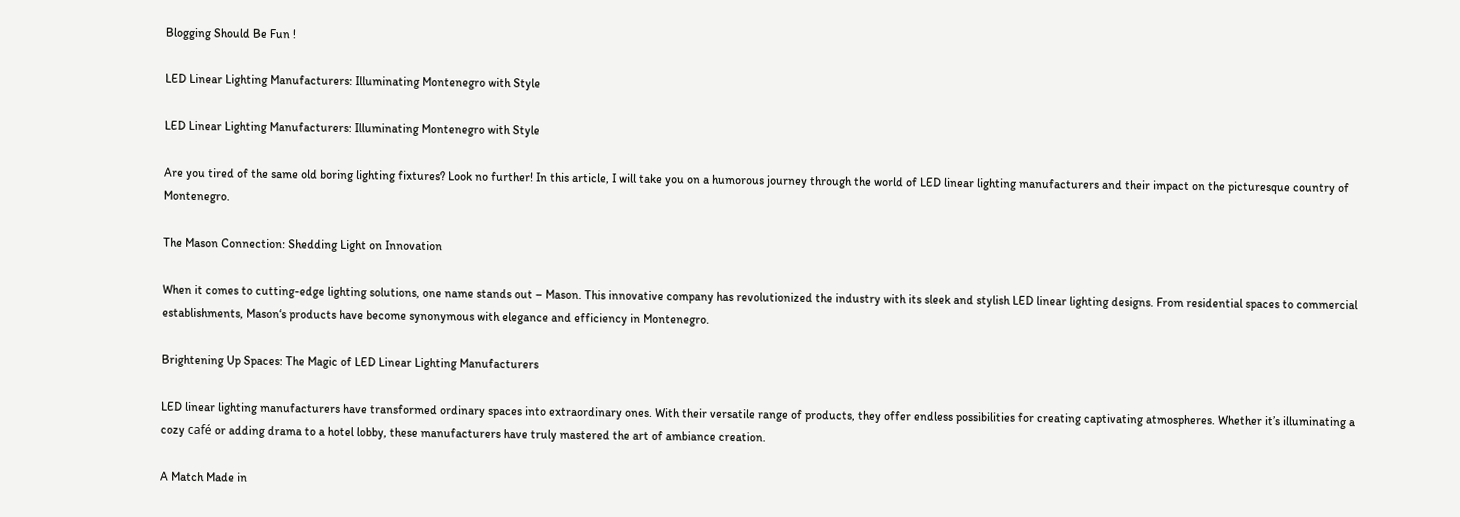Blogging Should Be Fun !

LED Linear Lighting Manufacturers: Illuminating Montenegro with Style

LED Linear Lighting Manufacturers: Illuminating Montenegro with Style

Are you tired of the same old boring lighting fixtures? Look no further! In this article, I will take you on a humorous journey through the world of LED linear lighting manufacturers and their impact on the picturesque country of Montenegro.

The Mason Connection: Shedding Light on Innovation

When it comes to cutting-edge lighting solutions, one name stands out – Mason. This innovative company has revolutionized the industry with its sleek and stylish LED linear lighting designs. From residential spaces to commercial establishments, Mason‘s products have become synonymous with elegance and efficiency in Montenegro.

Brightening Up Spaces: The Magic of LED Linear Lighting Manufacturers

LED linear lighting manufacturers have transformed ordinary spaces into extraordinary ones. With their versatile range of products, they offer endless possibilities for creating captivating atmospheres. Whether it’s illuminating a cozy café or adding drama to a hotel lobby, these manufacturers have truly mastered the art of ambiance creation.

A Match Made in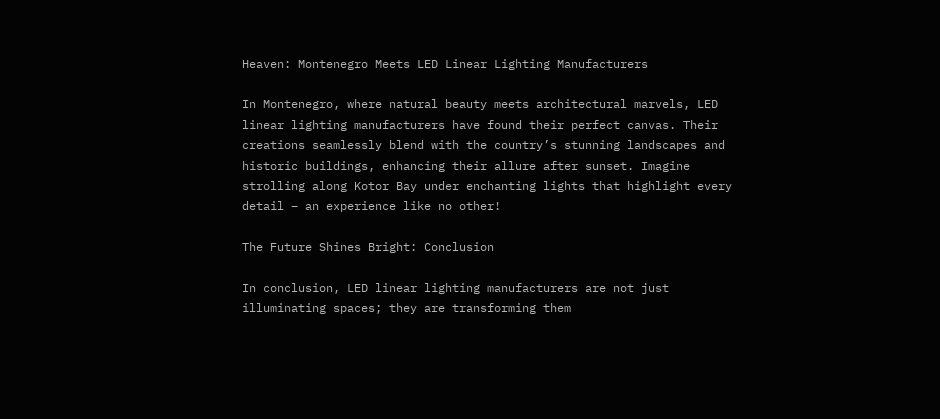Heaven: Montenegro Meets LED Linear Lighting Manufacturers

In Montenegro, where natural beauty meets architectural marvels, LED linear lighting manufacturers have found their perfect canvas. Their creations seamlessly blend with the country’s stunning landscapes and historic buildings, enhancing their allure after sunset. Imagine strolling along Kotor Bay under enchanting lights that highlight every detail – an experience like no other!

The Future Shines Bright: Conclusion

In conclusion, LED linear lighting manufacturers are not just illuminating spaces; they are transforming them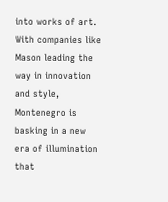into works of art. With companies like Mason leading the way in innovation and style, Montenegro is basking in a new era of illumination that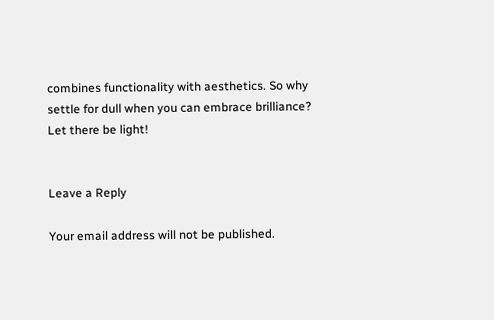combines functionality with aesthetics. So why settle for dull when you can embrace brilliance? Let there be light!


Leave a Reply

Your email address will not be published.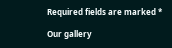Required fields are marked *

Our gallery